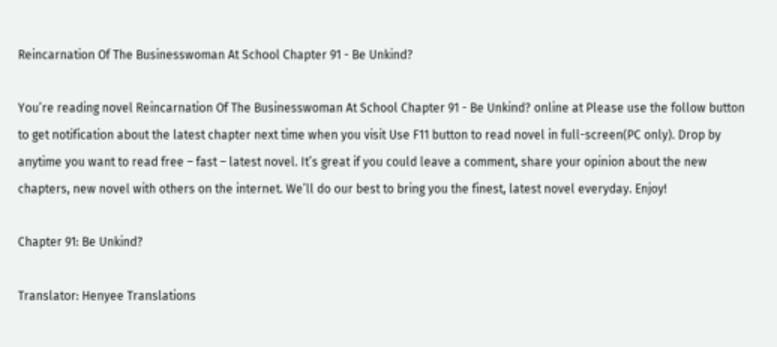Reincarnation Of The Businesswoman At School Chapter 91 - Be Unkind?

You’re reading novel Reincarnation Of The Businesswoman At School Chapter 91 - Be Unkind? online at Please use the follow button to get notification about the latest chapter next time when you visit Use F11 button to read novel in full-screen(PC only). Drop by anytime you want to read free – fast – latest novel. It’s great if you could leave a comment, share your opinion about the new chapters, new novel with others on the internet. We’ll do our best to bring you the finest, latest novel everyday. Enjoy!

Chapter 91: Be Unkind?

Translator: Henyee Translations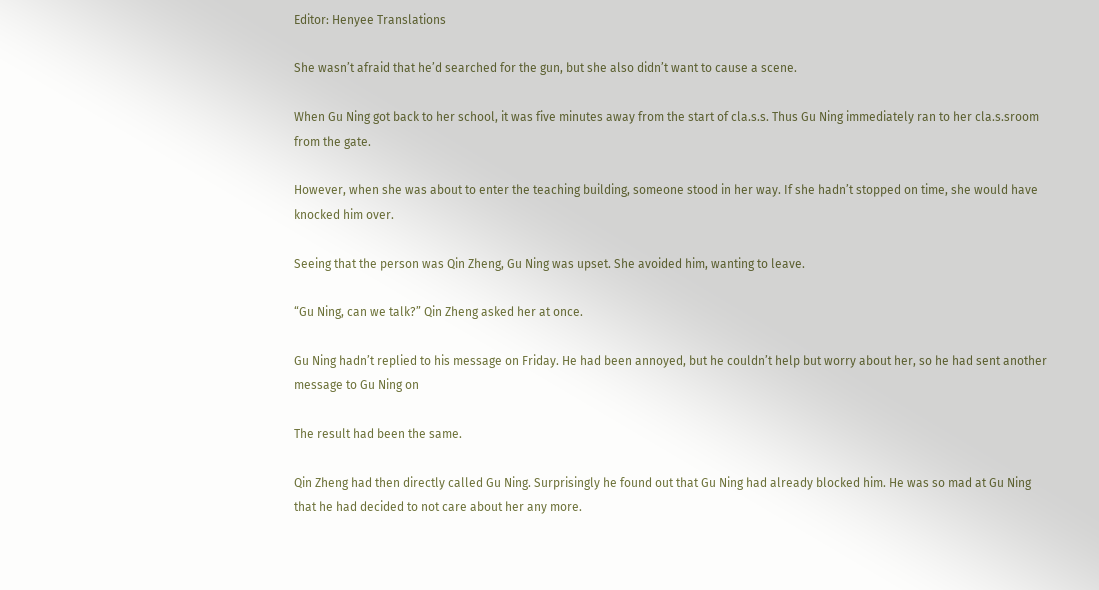Editor: Henyee Translations

She wasn’t afraid that he’d searched for the gun, but she also didn’t want to cause a scene.

When Gu Ning got back to her school, it was five minutes away from the start of cla.s.s. Thus Gu Ning immediately ran to her cla.s.sroom from the gate.

However, when she was about to enter the teaching building, someone stood in her way. If she hadn’t stopped on time, she would have knocked him over.

Seeing that the person was Qin Zheng, Gu Ning was upset. She avoided him, wanting to leave.

“Gu Ning, can we talk?” Qin Zheng asked her at once.

Gu Ning hadn’t replied to his message on Friday. He had been annoyed, but he couldn’t help but worry about her, so he had sent another message to Gu Ning on

The result had been the same.

Qin Zheng had then directly called Gu Ning. Surprisingly he found out that Gu Ning had already blocked him. He was so mad at Gu Ning that he had decided to not care about her any more.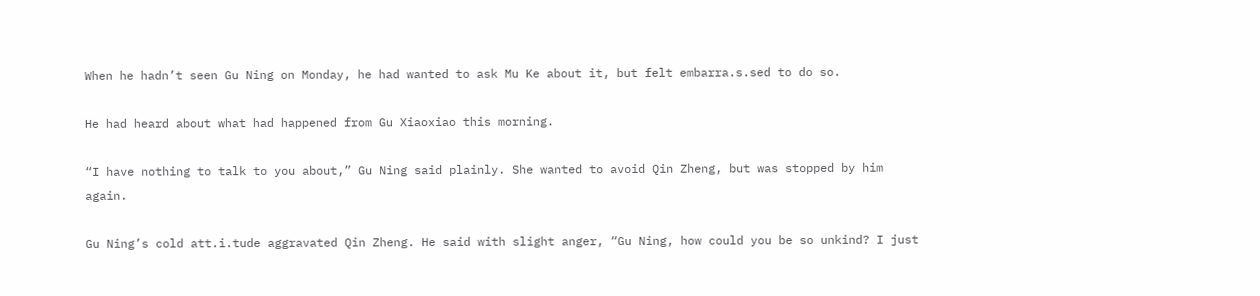When he hadn’t seen Gu Ning on Monday, he had wanted to ask Mu Ke about it, but felt embarra.s.sed to do so.

He had heard about what had happened from Gu Xiaoxiao this morning.

“I have nothing to talk to you about,” Gu Ning said plainly. She wanted to avoid Qin Zheng, but was stopped by him again.

Gu Ning’s cold att.i.tude aggravated Qin Zheng. He said with slight anger, “Gu Ning, how could you be so unkind? I just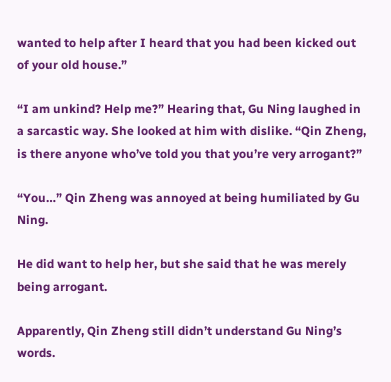wanted to help after I heard that you had been kicked out of your old house.”

“I am unkind? Help me?” Hearing that, Gu Ning laughed in a sarcastic way. She looked at him with dislike. “Qin Zheng, is there anyone who’ve told you that you’re very arrogant?”

“You…” Qin Zheng was annoyed at being humiliated by Gu Ning.

He did want to help her, but she said that he was merely being arrogant.

Apparently, Qin Zheng still didn’t understand Gu Ning’s words.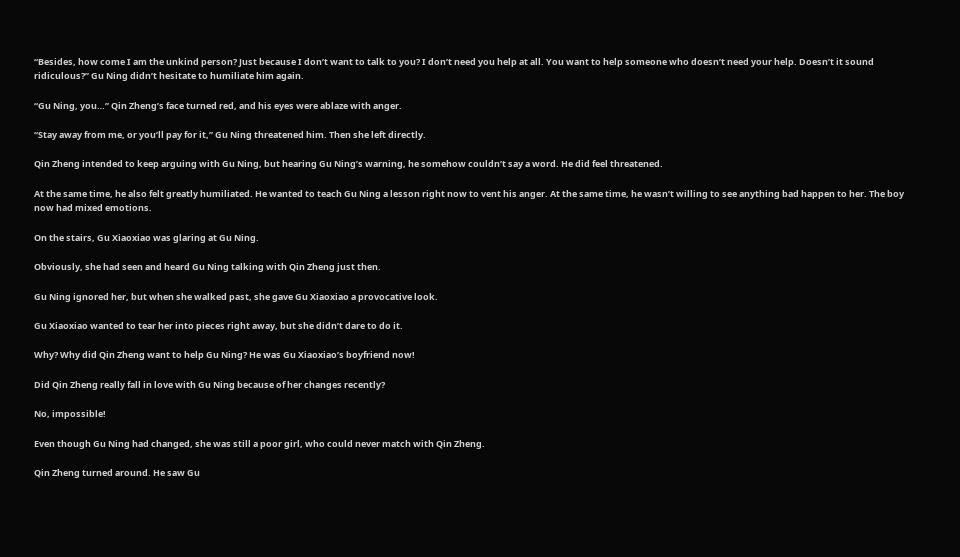“Besides, how come I am the unkind person? Just because I don’t want to talk to you? I don’t need you help at all. You want to help someone who doesn’t need your help. Doesn’t it sound ridiculous?” Gu Ning didn’t hesitate to humiliate him again.

“Gu Ning, you…” Qin Zheng’s face turned red, and his eyes were ablaze with anger.

“Stay away from me, or you’ll pay for it,” Gu Ning threatened him. Then she left directly.

Qin Zheng intended to keep arguing with Gu Ning, but hearing Gu Ning’s warning, he somehow couldn’t say a word. He did feel threatened.

At the same time, he also felt greatly humiliated. He wanted to teach Gu Ning a lesson right now to vent his anger. At the same time, he wasn’t willing to see anything bad happen to her. The boy now had mixed emotions.

On the stairs, Gu Xiaoxiao was glaring at Gu Ning.

Obviously, she had seen and heard Gu Ning talking with Qin Zheng just then.

Gu Ning ignored her, but when she walked past, she gave Gu Xiaoxiao a provocative look.

Gu Xiaoxiao wanted to tear her into pieces right away, but she didn’t dare to do it.

Why? Why did Qin Zheng want to help Gu Ning? He was Gu Xiaoxiao’s boyfriend now!

Did Qin Zheng really fall in love with Gu Ning because of her changes recently?

No, impossible!

Even though Gu Ning had changed, she was still a poor girl, who could never match with Qin Zheng.

Qin Zheng turned around. He saw Gu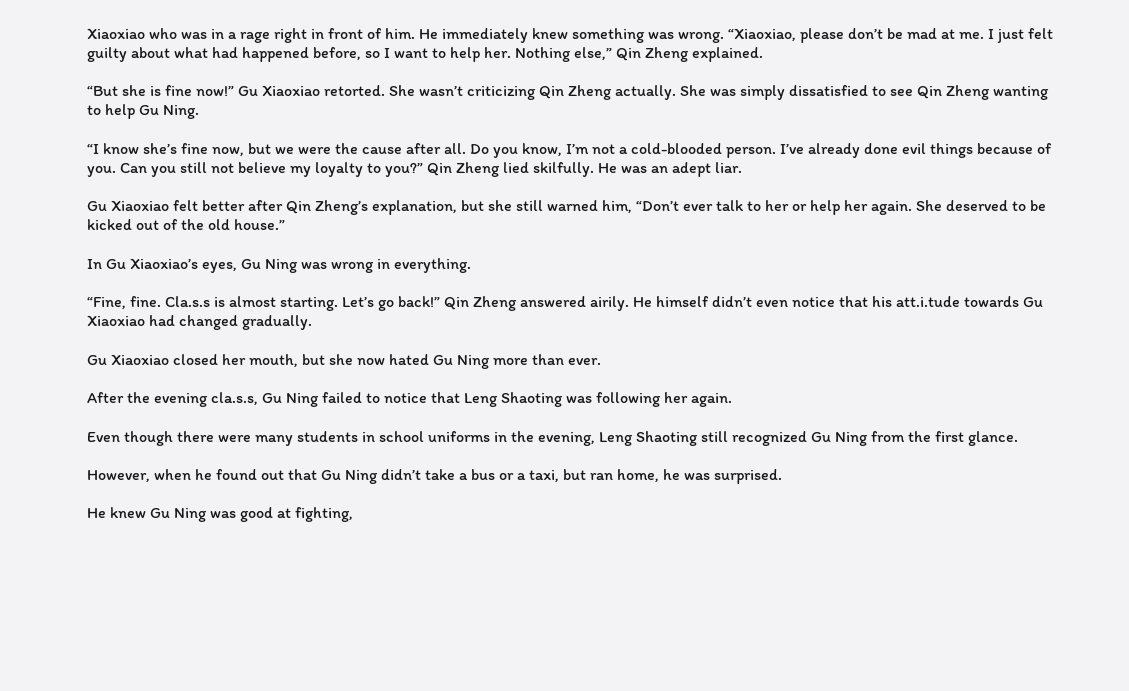Xiaoxiao who was in a rage right in front of him. He immediately knew something was wrong. “Xiaoxiao, please don’t be mad at me. I just felt guilty about what had happened before, so I want to help her. Nothing else,” Qin Zheng explained.

“But she is fine now!” Gu Xiaoxiao retorted. She wasn’t criticizing Qin Zheng actually. She was simply dissatisfied to see Qin Zheng wanting to help Gu Ning.

“I know she’s fine now, but we were the cause after all. Do you know, I’m not a cold-blooded person. I’ve already done evil things because of you. Can you still not believe my loyalty to you?” Qin Zheng lied skilfully. He was an adept liar.

Gu Xiaoxiao felt better after Qin Zheng’s explanation, but she still warned him, “Don’t ever talk to her or help her again. She deserved to be kicked out of the old house.”

In Gu Xiaoxiao’s eyes, Gu Ning was wrong in everything.

“Fine, fine. Cla.s.s is almost starting. Let’s go back!” Qin Zheng answered airily. He himself didn’t even notice that his att.i.tude towards Gu Xiaoxiao had changed gradually.

Gu Xiaoxiao closed her mouth, but she now hated Gu Ning more than ever.

After the evening cla.s.s, Gu Ning failed to notice that Leng Shaoting was following her again.

Even though there were many students in school uniforms in the evening, Leng Shaoting still recognized Gu Ning from the first glance.

However, when he found out that Gu Ning didn’t take a bus or a taxi, but ran home, he was surprised.

He knew Gu Ning was good at fighting,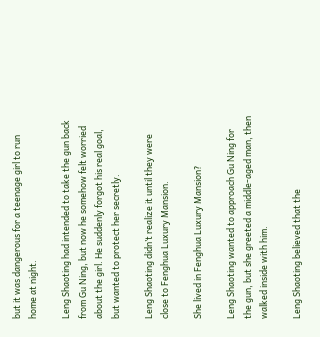but it was dangerous for a teenage girl to run home at night.

Leng Shaoting had intended to take the gun back from Gu Ning, but now he somehow felt worried about the girl. He suddenly forgot his real goal, but wanted to protect her secretly.

Leng Shaoting didn’t realize it until they were close to Fenghua Luxury Mansion.

She lived in Fenghua Luxury Mansion?

Leng Shaoting wanted to approach Gu Ning for the gun, but she greeted a middle-aged man, then walked inside with him.

Leng Shaoting believed that the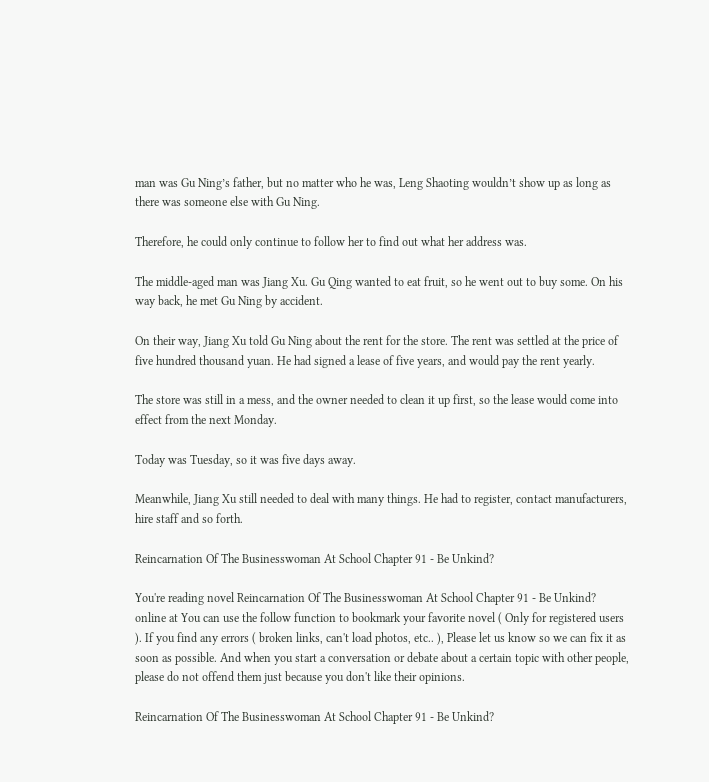man was Gu Ning’s father, but no matter who he was, Leng Shaoting wouldn’t show up as long as there was someone else with Gu Ning.

Therefore, he could only continue to follow her to find out what her address was.

The middle-aged man was Jiang Xu. Gu Qing wanted to eat fruit, so he went out to buy some. On his way back, he met Gu Ning by accident.

On their way, Jiang Xu told Gu Ning about the rent for the store. The rent was settled at the price of five hundred thousand yuan. He had signed a lease of five years, and would pay the rent yearly.

The store was still in a mess, and the owner needed to clean it up first, so the lease would come into effect from the next Monday.

Today was Tuesday, so it was five days away.

Meanwhile, Jiang Xu still needed to deal with many things. He had to register, contact manufacturers, hire staff and so forth.

Reincarnation Of The Businesswoman At School Chapter 91 - Be Unkind?

You're reading novel Reincarnation Of The Businesswoman At School Chapter 91 - Be Unkind? online at You can use the follow function to bookmark your favorite novel ( Only for registered users ). If you find any errors ( broken links, can't load photos, etc.. ), Please let us know so we can fix it as soon as possible. And when you start a conversation or debate about a certain topic with other people, please do not offend them just because you don't like their opinions.

Reincarnation Of The Businesswoman At School Chapter 91 - Be Unkind?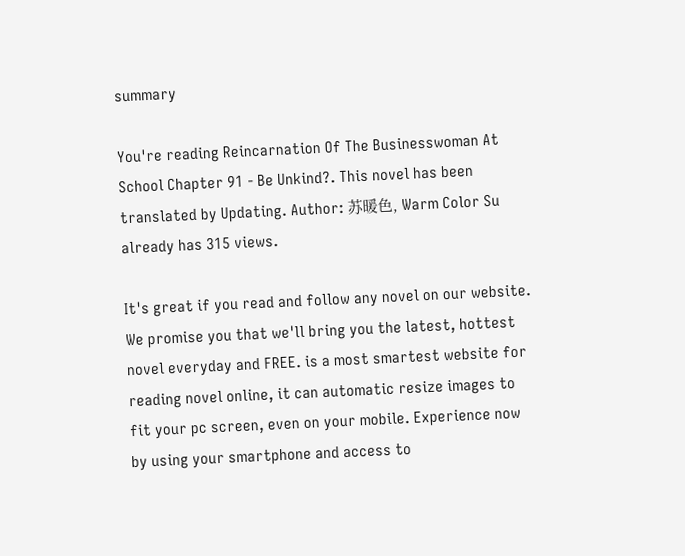summary

You're reading Reincarnation Of The Businesswoman At School Chapter 91 - Be Unkind?. This novel has been translated by Updating. Author: 苏暖色, Warm Color Su already has 315 views.

It's great if you read and follow any novel on our website. We promise you that we'll bring you the latest, hottest novel everyday and FREE. is a most smartest website for reading novel online, it can automatic resize images to fit your pc screen, even on your mobile. Experience now by using your smartphone and access to